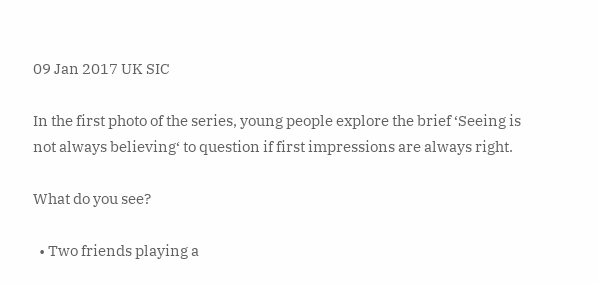09 Jan 2017 UK SIC

In the first photo of the series, young people explore the brief ‘Seeing is not always believing‘ to question if first impressions are always right.

What do you see?

  • Two friends playing a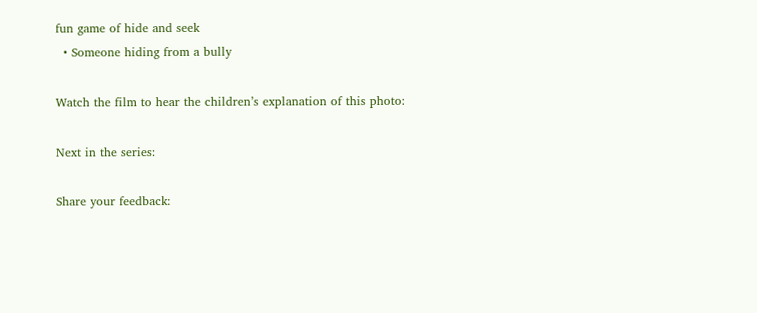fun game of hide and seek
  • Someone hiding from a bully

Watch the film to hear the children’s explanation of this photo:

Next in the series:

Share your feedback: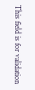This field is for validation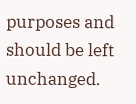purposes and should be left unchanged.